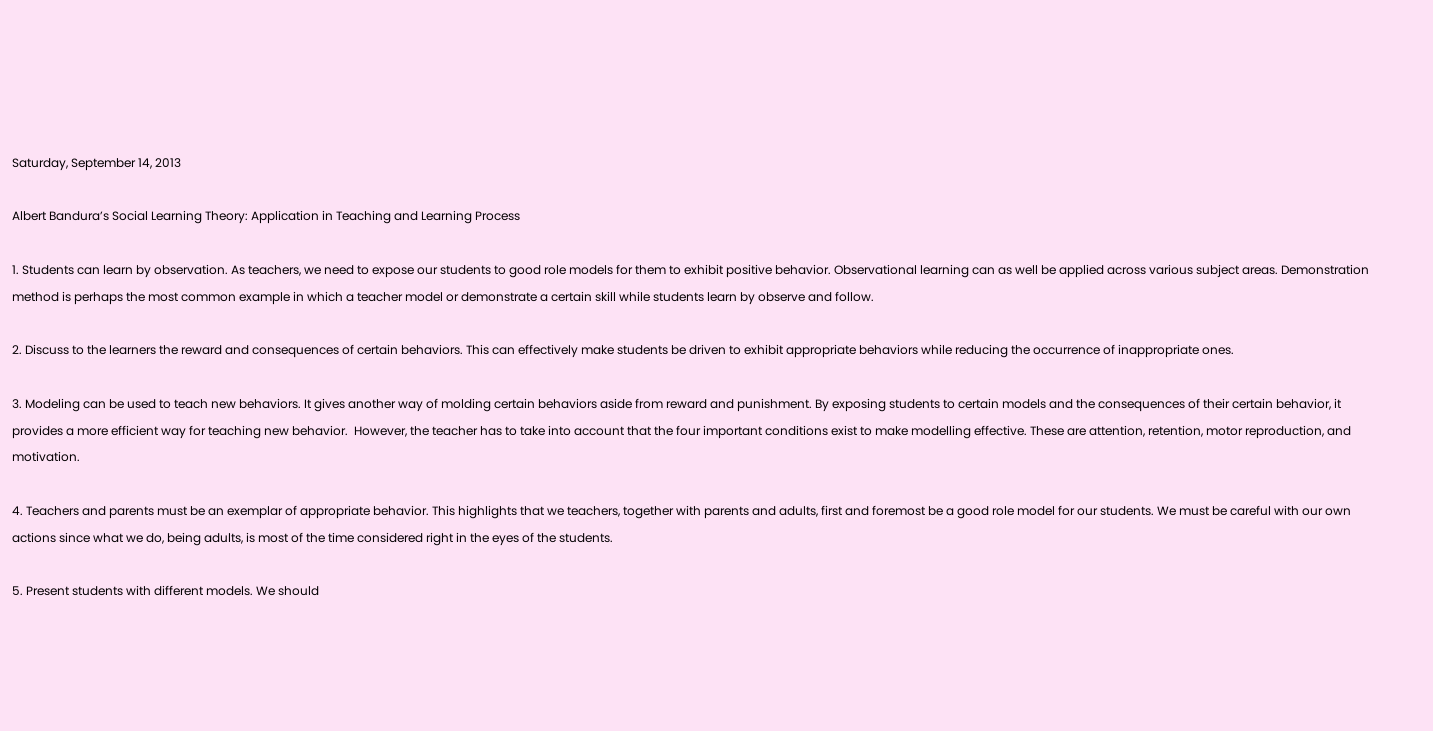Saturday, September 14, 2013

Albert Bandura’s Social Learning Theory: Application in Teaching and Learning Process

1. Students can learn by observation. As teachers, we need to expose our students to good role models for them to exhibit positive behavior. Observational learning can as well be applied across various subject areas. Demonstration method is perhaps the most common example in which a teacher model or demonstrate a certain skill while students learn by observe and follow.

2. Discuss to the learners the reward and consequences of certain behaviors. This can effectively make students be driven to exhibit appropriate behaviors while reducing the occurrence of inappropriate ones.

3. Modeling can be used to teach new behaviors. It gives another way of molding certain behaviors aside from reward and punishment. By exposing students to certain models and the consequences of their certain behavior, it provides a more efficient way for teaching new behavior.  However, the teacher has to take into account that the four important conditions exist to make modelling effective. These are attention, retention, motor reproduction, and motivation.

4. Teachers and parents must be an exemplar of appropriate behavior. This highlights that we teachers, together with parents and adults, first and foremost be a good role model for our students. We must be careful with our own actions since what we do, being adults, is most of the time considered right in the eyes of the students.

5. Present students with different models. We should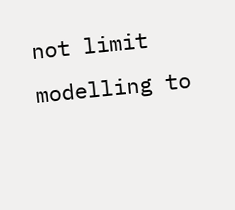not limit modelling to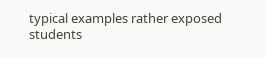typical examples rather exposed students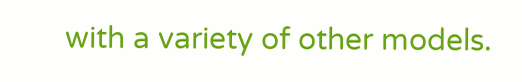with a variety of other models.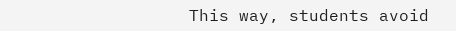This way, students avoid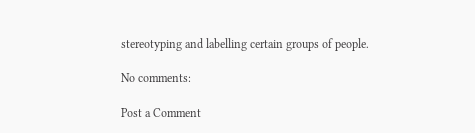stereotyping and labelling certain groups of people.

No comments:

Post a Comment